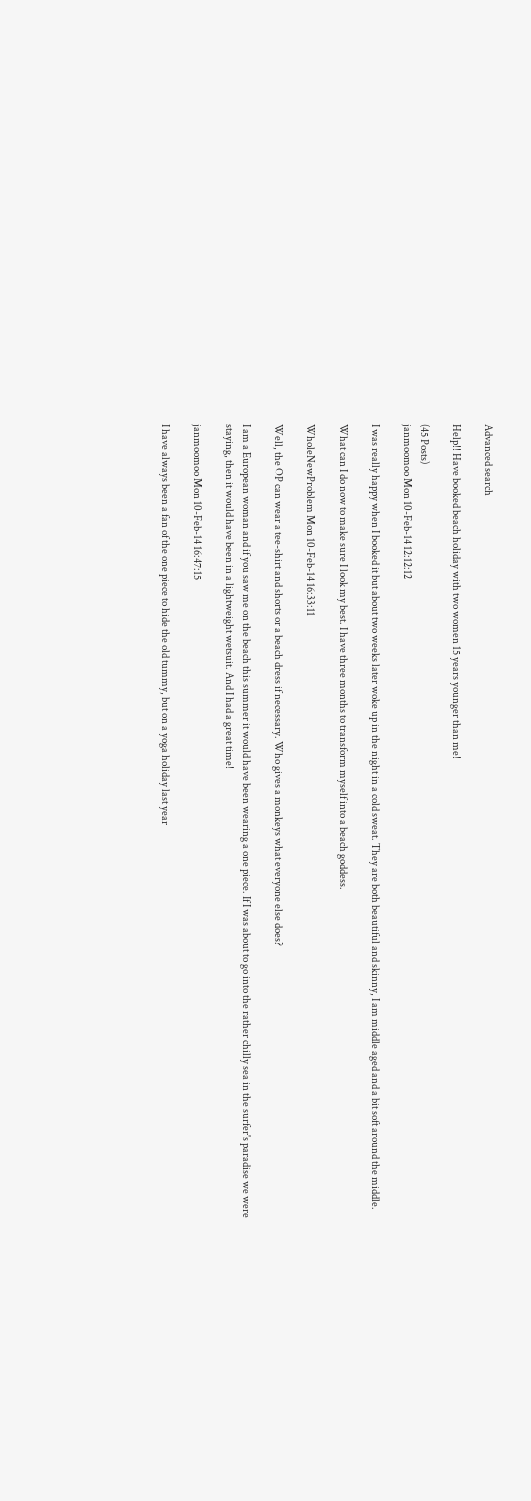Advanced search

Help!! Have booked beach holiday with two women 15 years younger than me!

(45 Posts)
janmoomoo Mon 10-Feb-14 12:12:12

I was really happy when I booked it but about two weeks later woke up in the night in a cold sweat. They are both beautiful and skinny, I am middle aged and a bit soft around the middle.

What can I do now to make sure I look my best. I have three months to transform myself into a beach goddess.

WholeNewProblem Mon 10-Feb-14 16:33:11

Well, the OP can wear a tee-shirt and shorts or a beach dress if necessary. Who gives a monkeys what everyone else does?

I am a European woman and if you saw me on the beach this summer it would have been wearing a one piece. If I was about to go into the rather chilly sea in the surfer's paradise we were staying, then it would have been in a lightweight wetsuit. And I had a great time!

janmoomoo Mon 10-Feb-14 16:47:15

I have always been a fan of the one piece to hide the old tummy, but on a yoga holiday last year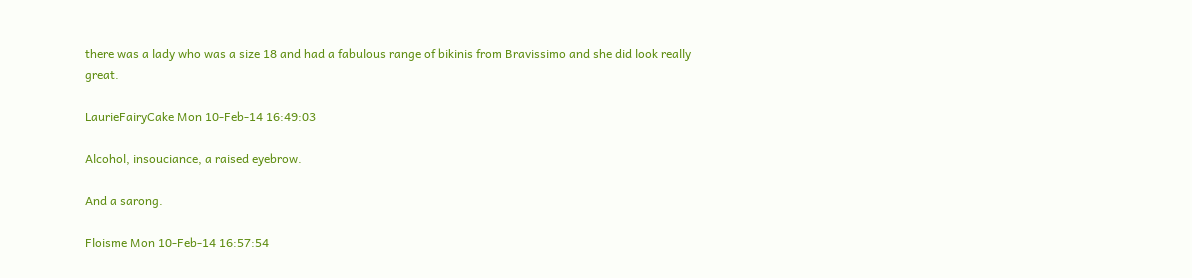there was a lady who was a size 18 and had a fabulous range of bikinis from Bravissimo and she did look really great.

LaurieFairyCake Mon 10-Feb-14 16:49:03

Alcohol, insouciance, a raised eyebrow.

And a sarong.

Floisme Mon 10-Feb-14 16:57:54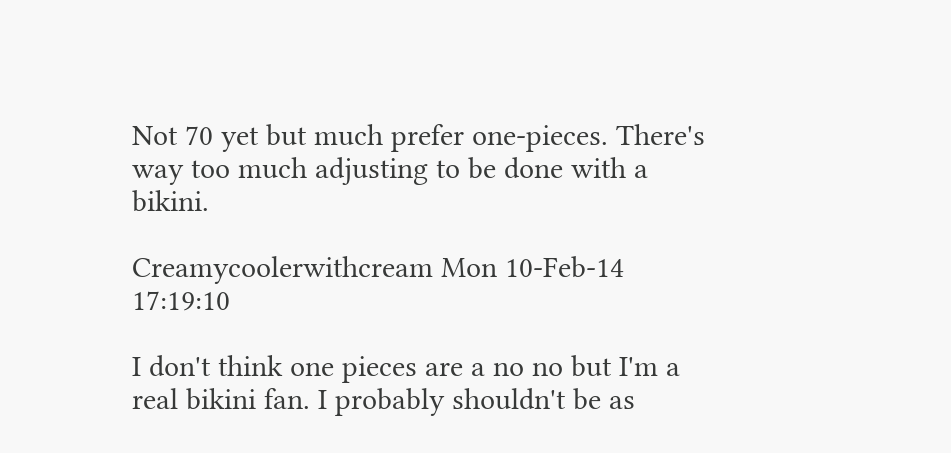Not 70 yet but much prefer one-pieces. There's way too much adjusting to be done with a bikini.

Creamycoolerwithcream Mon 10-Feb-14 17:19:10

I don't think one pieces are a no no but I'm a real bikini fan. I probably shouldn't be as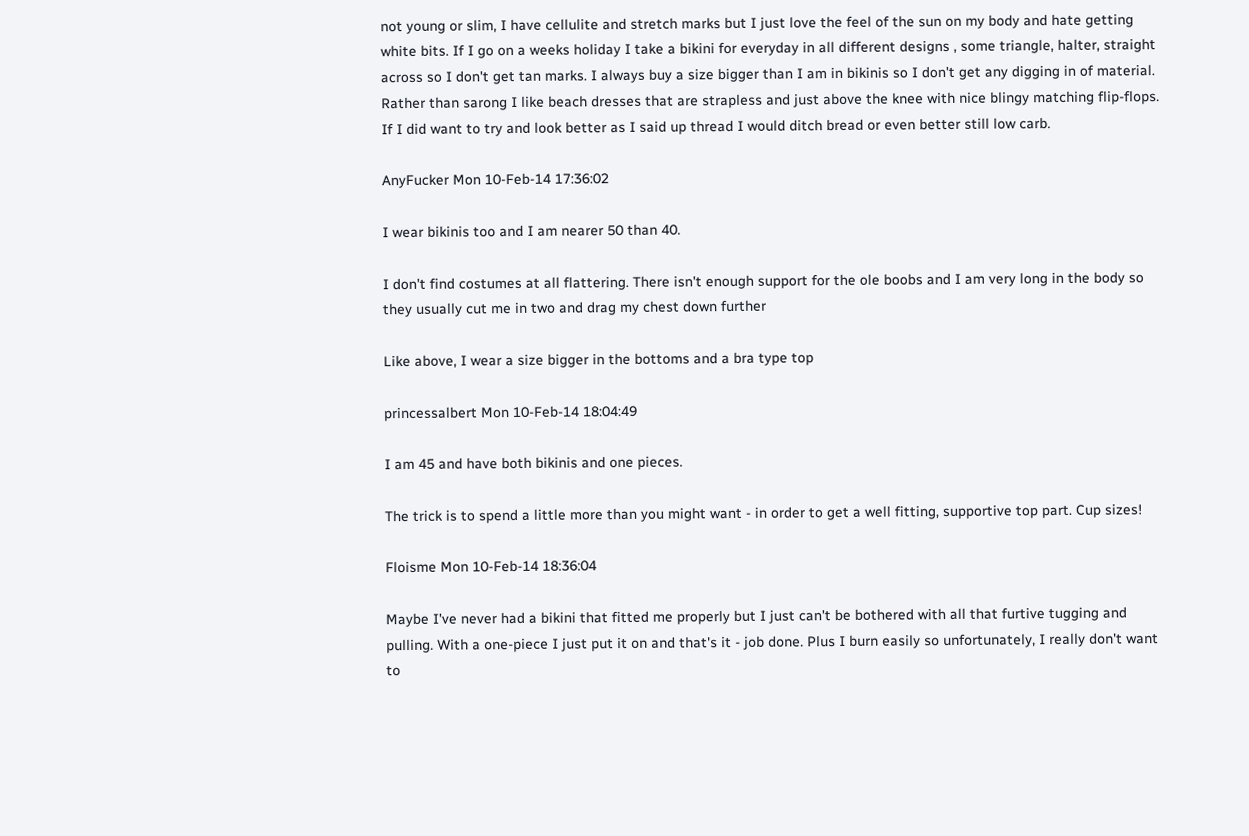not young or slim, I have cellulite and stretch marks but I just love the feel of the sun on my body and hate getting white bits. If I go on a weeks holiday I take a bikini for everyday in all different designs , some triangle, halter, straight across so I don't get tan marks. I always buy a size bigger than I am in bikinis so I don't get any digging in of material. Rather than sarong I like beach dresses that are strapless and just above the knee with nice blingy matching flip-flops. If I did want to try and look better as I said up thread I would ditch bread or even better still low carb.

AnyFucker Mon 10-Feb-14 17:36:02

I wear bikinis too and I am nearer 50 than 40.

I don't find costumes at all flattering. There isn't enough support for the ole boobs and I am very long in the body so they usually cut me in two and drag my chest down further

Like above, I wear a size bigger in the bottoms and a bra type top

princessalbert Mon 10-Feb-14 18:04:49

I am 45 and have both bikinis and one pieces.

The trick is to spend a little more than you might want - in order to get a well fitting, supportive top part. Cup sizes!

Floisme Mon 10-Feb-14 18:36:04

Maybe I've never had a bikini that fitted me properly but I just can't be bothered with all that furtive tugging and pulling. With a one-piece I just put it on and that's it - job done. Plus I burn easily so unfortunately, I really don't want to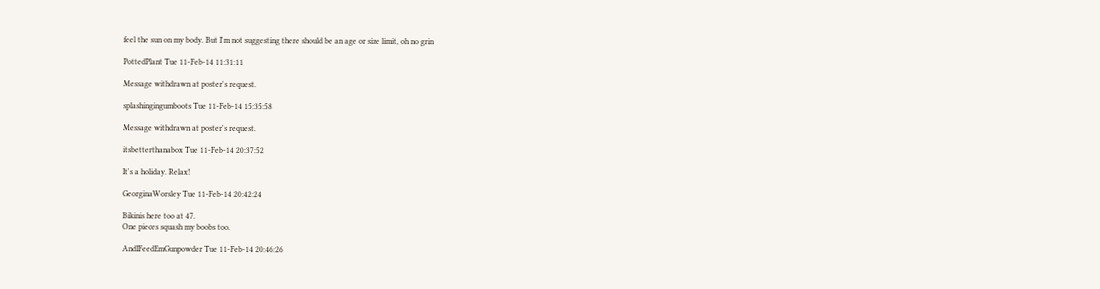feel the sun on my body. But I'm not suggesting there should be an age or size limit, oh no grin

PottedPlant Tue 11-Feb-14 11:31:11

Message withdrawn at poster's request.

splashingingumboots Tue 11-Feb-14 15:35:58

Message withdrawn at poster's request.

itsbetterthanabox Tue 11-Feb-14 20:37:52

It's a holiday. Relax!

GeorginaWorsley Tue 11-Feb-14 20:42:24

Bikinis here too at 47.
One pieces squash my boobs too.

AndIFeedEmGunpowder Tue 11-Feb-14 20:46:26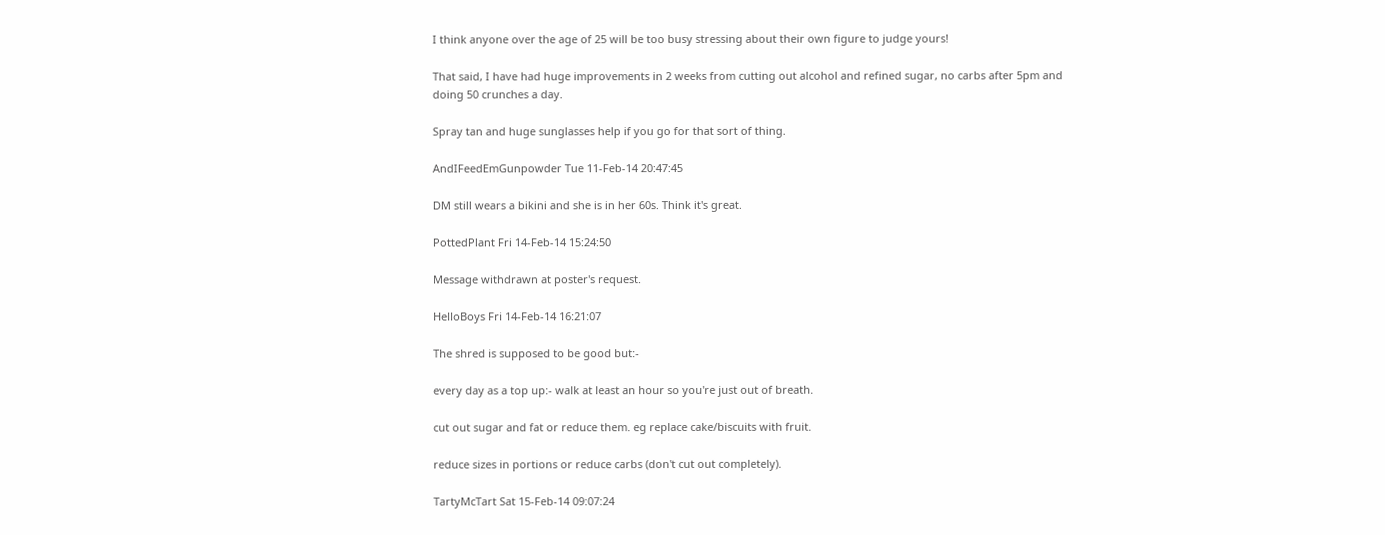I think anyone over the age of 25 will be too busy stressing about their own figure to judge yours!

That said, I have had huge improvements in 2 weeks from cutting out alcohol and refined sugar, no carbs after 5pm and doing 50 crunches a day.

Spray tan and huge sunglasses help if you go for that sort of thing.

AndIFeedEmGunpowder Tue 11-Feb-14 20:47:45

DM still wears a bikini and she is in her 60s. Think it's great.

PottedPlant Fri 14-Feb-14 15:24:50

Message withdrawn at poster's request.

HelloBoys Fri 14-Feb-14 16:21:07

The shred is supposed to be good but:-

every day as a top up:- walk at least an hour so you're just out of breath.

cut out sugar and fat or reduce them. eg replace cake/biscuits with fruit.

reduce sizes in portions or reduce carbs (don't cut out completely).

TartyMcTart Sat 15-Feb-14 09:07:24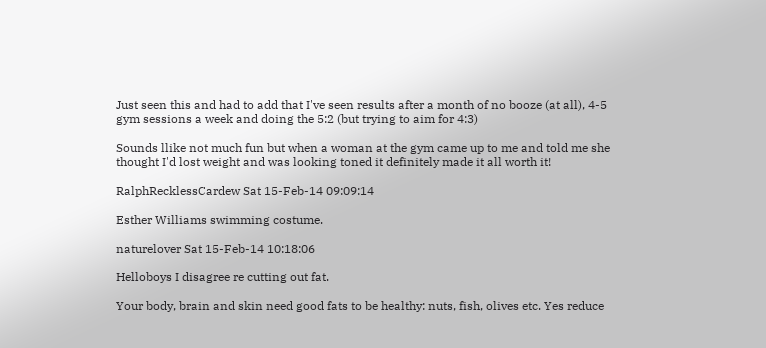Just seen this and had to add that I've seen results after a month of no booze (at all), 4-5 gym sessions a week and doing the 5:2 (but trying to aim for 4:3)

Sounds llike not much fun but when a woman at the gym came up to me and told me she thought I'd lost weight and was looking toned it definitely made it all worth it!

RalphRecklessCardew Sat 15-Feb-14 09:09:14

Esther Williams swimming costume.

naturelover Sat 15-Feb-14 10:18:06

Helloboys I disagree re cutting out fat.

Your body, brain and skin need good fats to be healthy: nuts, fish, olives etc. Yes reduce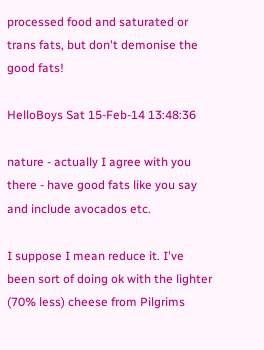processed food and saturated or trans fats, but don't demonise the good fats!

HelloBoys Sat 15-Feb-14 13:48:36

nature - actually I agree with you there - have good fats like you say and include avocados etc.

I suppose I mean reduce it. I've been sort of doing ok with the lighter (70% less) cheese from Pilgrims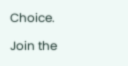Choice.

Join the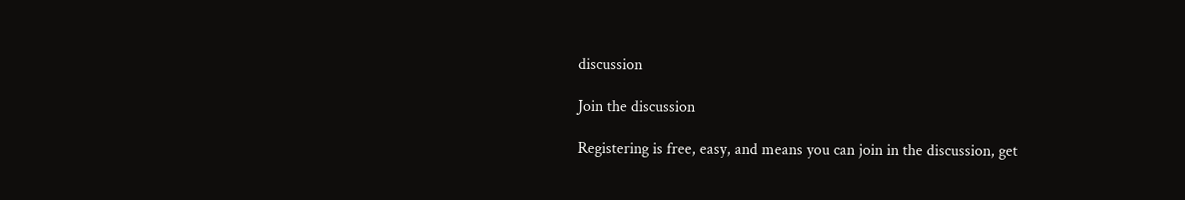discussion

Join the discussion

Registering is free, easy, and means you can join in the discussion, get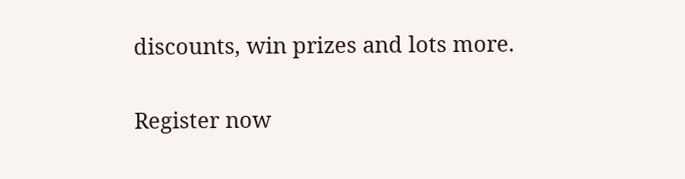discounts, win prizes and lots more.

Register now